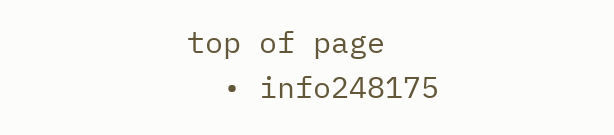top of page
  • info248175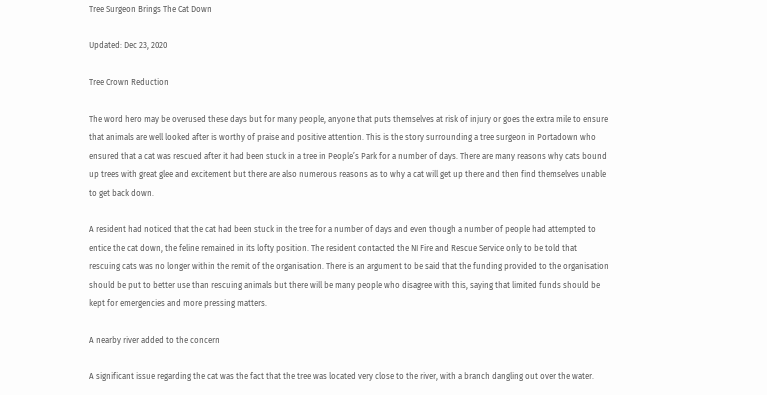Tree Surgeon Brings The Cat Down

Updated: Dec 23, 2020

Tree Crown Reduction

The word hero may be overused these days but for many people, anyone that puts themselves at risk of injury or goes the extra mile to ensure that animals are well looked after is worthy of praise and positive attention. This is the story surrounding a tree surgeon in Portadown who ensured that a cat was rescued after it had been stuck in a tree in People’s Park for a number of days. There are many reasons why cats bound up trees with great glee and excitement but there are also numerous reasons as to why a cat will get up there and then find themselves unable to get back down.

A resident had noticed that the cat had been stuck in the tree for a number of days and even though a number of people had attempted to entice the cat down, the feline remained in its lofty position. The resident contacted the NI Fire and Rescue Service only to be told that rescuing cats was no longer within the remit of the organisation. There is an argument to be said that the funding provided to the organisation should be put to better use than rescuing animals but there will be many people who disagree with this, saying that limited funds should be kept for emergencies and more pressing matters.

A nearby river added to the concern

A significant issue regarding the cat was the fact that the tree was located very close to the river, with a branch dangling out over the water.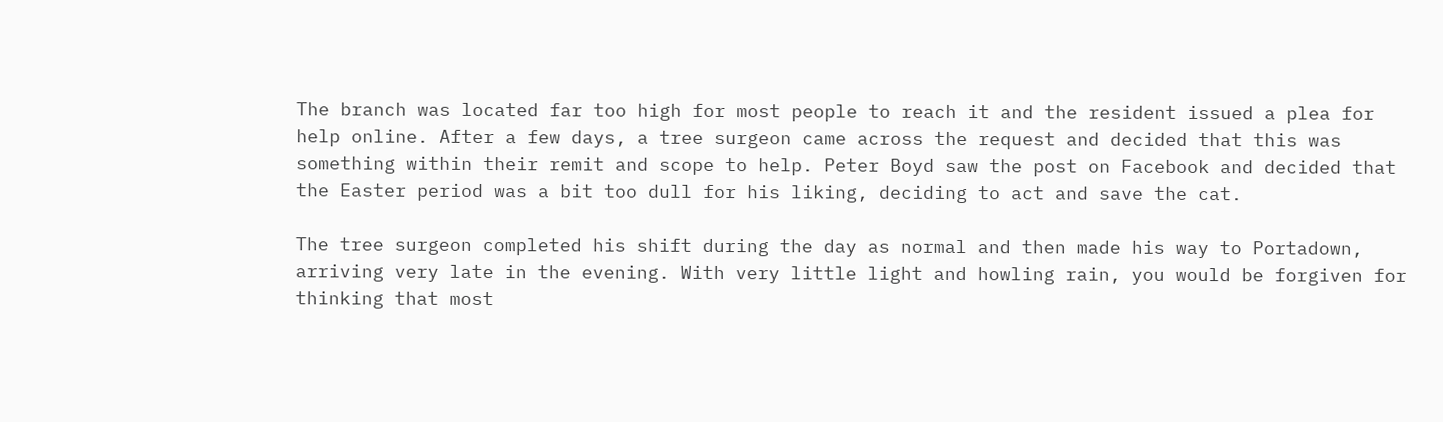The branch was located far too high for most people to reach it and the resident issued a plea for help online. After a few days, a tree surgeon came across the request and decided that this was something within their remit and scope to help. Peter Boyd saw the post on Facebook and decided that the Easter period was a bit too dull for his liking, deciding to act and save the cat.

The tree surgeon completed his shift during the day as normal and then made his way to Portadown, arriving very late in the evening. With very little light and howling rain, you would be forgiven for thinking that most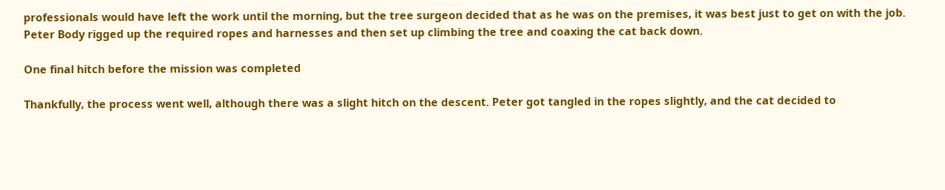professionals would have left the work until the morning, but the tree surgeon decided that as he was on the premises, it was best just to get on with the job. Peter Body rigged up the required ropes and harnesses and then set up climbing the tree and coaxing the cat back down.

One final hitch before the mission was completed

Thankfully, the process went well, although there was a slight hitch on the descent. Peter got tangled in the ropes slightly, and the cat decided to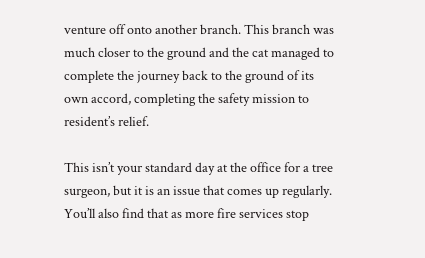venture off onto another branch. This branch was much closer to the ground and the cat managed to complete the journey back to the ground of its own accord, completing the safety mission to resident’s relief.

This isn’t your standard day at the office for a tree surgeon, but it is an issue that comes up regularly. You’ll also find that as more fire services stop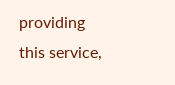providing this service,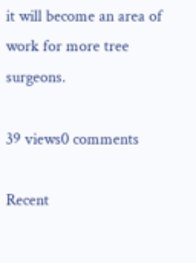it will become an area of work for more tree surgeons.

39 views0 comments

Recent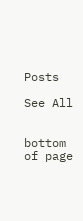Posts

See All


bottom of page